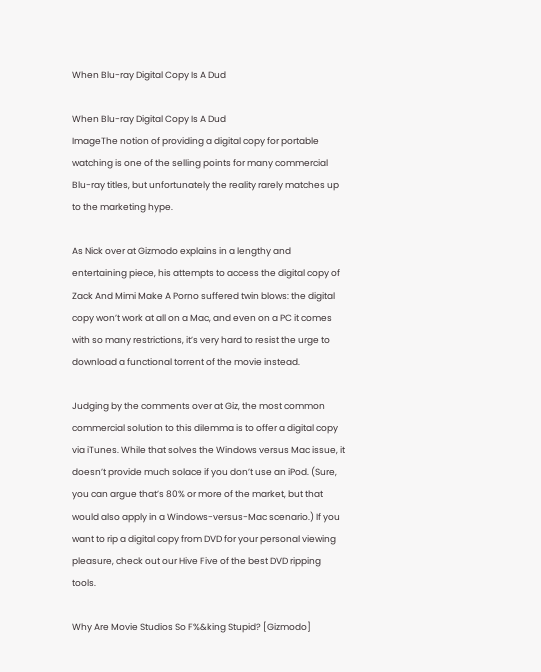When Blu-ray Digital Copy Is A Dud

When Blu-ray Digital Copy Is A Dud
ImageThe notion of providing a digital copy for portable watching is one of the selling points for many commercial Blu-ray titles, but unfortunately the reality rarely matches up to the marketing hype.

As Nick over at Gizmodo explains in a lengthy and entertaining piece, his attempts to access the digital copy of Zack And Mimi Make A Porno suffered twin blows: the digital copy won’t work at all on a Mac, and even on a PC it comes with so many restrictions, it’s very hard to resist the urge to download a functional torrent of the movie instead.

Judging by the comments over at Giz, the most common commercial solution to this dilemma is to offer a digital copy via iTunes. While that solves the Windows versus Mac issue, it doesn’t provide much solace if you don’t use an iPod. (Sure, you can argue that’s 80% or more of the market, but that would also apply in a Windows-versus-Mac scenario.) If you want to rip a digital copy from DVD for your personal viewing pleasure, check out our Hive Five of the best DVD ripping tools.

Why Are Movie Studios So F%&king Stupid? [Gizmodo]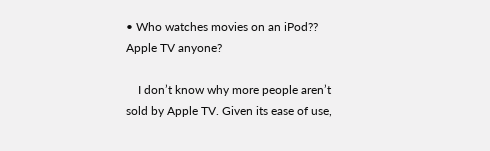• Who watches movies on an iPod?? Apple TV anyone?

    I don’t know why more people aren’t sold by Apple TV. Given its ease of use,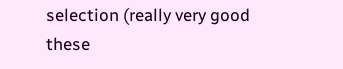selection (really very good these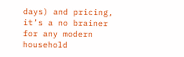days) and pricing, it’s a no brainer for any modern household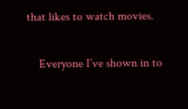that likes to watch movies.

    Everyone I’ve shown in to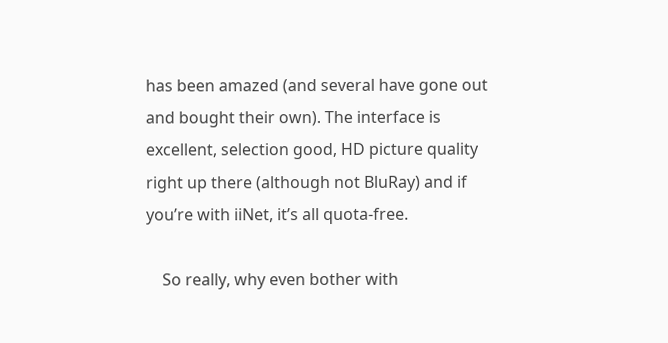has been amazed (and several have gone out and bought their own). The interface is excellent, selection good, HD picture quality right up there (although not BluRay) and if you’re with iiNet, it’s all quota-free.

    So really, why even bother with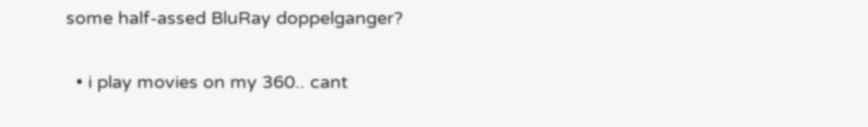some half-assed BluRay doppelganger?

  • i play movies on my 360.. cant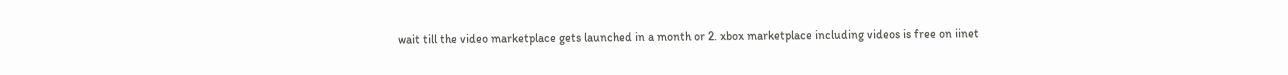wait till the video marketplace gets launched in a month or 2. xbox marketplace including videos is free on iinet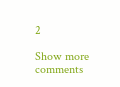2

Show more comments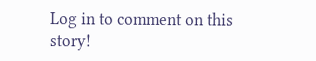Log in to comment on this story!